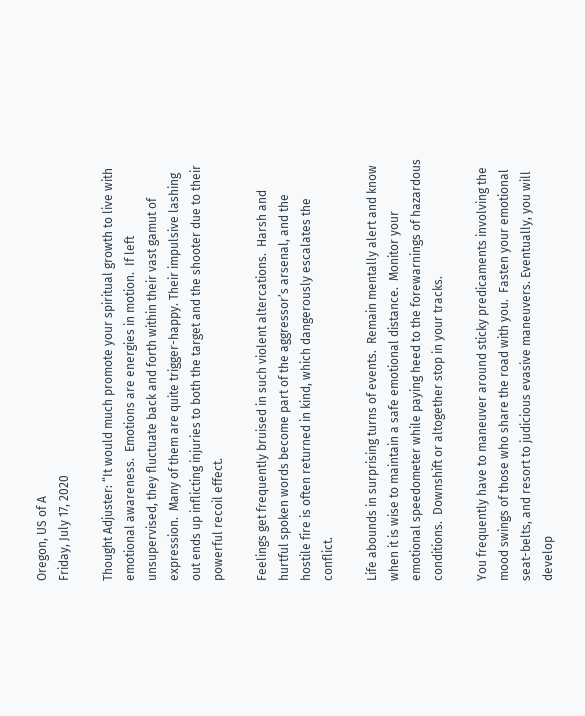Oregon, US of A
Friday, July 17, 2020

Thought Adjuster: “It would much promote your spiritual growth to live with emotional awareness.  Emotions are energies in motion.  If left unsupervised, they fluctuate back and forth within their vast gamut of expression.  Many of them are quite trigger-happy. Their impulsive lashing out ends up inflicting injuries to both the target and the shooter due to their powerful recoil effect.

Feelings get frequently bruised in such violent altercations.  Harsh and hurtful spoken words become part of the aggressor’s arsenal, and the hostile fire is often returned in kind, which dangerously escalates the conflict.

Life abounds in surprising turns of events.  Remain mentally alert and know when it is wise to maintain a safe emotional distance.  Monitor your emotional speedometer while paying heed to the forewarnings of hazardous conditions.  Downshift or altogether stop in your tracks.

You frequently have to maneuver around sticky predicaments involving the mood swings of those who share the road with you.  Fasten your emotional seat-belts, and resort to judicious evasive maneuvers. Eventually, you will develop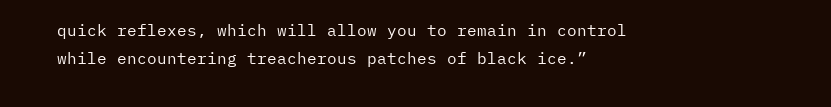quick reflexes, which will allow you to remain in control while encountering treacherous patches of black ice.”